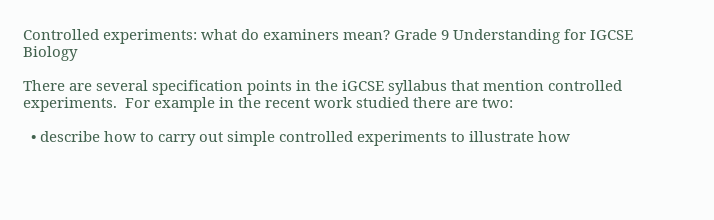Controlled experiments: what do examiners mean? Grade 9 Understanding for IGCSE Biology

There are several specification points in the iGCSE syllabus that mention controlled experiments.  For example in the recent work studied there are two:

  • describe how to carry out simple controlled experiments to illustrate how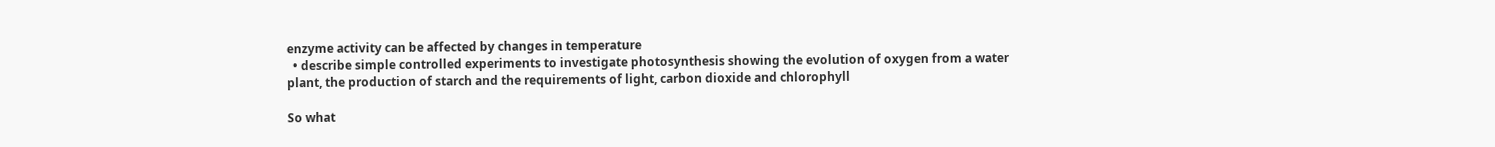enzyme activity can be affected by changes in temperature
  • describe simple controlled experiments to investigate photosynthesis showing the evolution of oxygen from a water plant, the production of starch and the requirements of light, carbon dioxide and chlorophyll

So what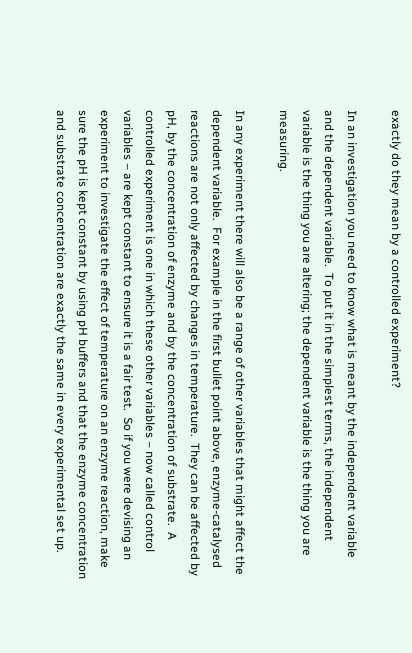exactly do they mean by a controlled experiment?

In an investigation you need to know what is meant by the independent variable and the dependent variable.  To put it in the simplest terms, the independent variable is the thing you are altering; the dependent variable is the thing you are measuring.

In any experiment there will also be a range of other variables that might affect the dependent variable.  For example in the first bullet point above, enzyme-catalysed reactions are not only affected by changes in temperature.  They can be affected by pH, by the concentration of enzyme and by the concentration of substrate.  A controlled experiment is one in which these other variables – now called control variables – are kept constant to ensure it is a fair test.  So if you were devising an experiment to investigate the effect of temperature on an enzyme reaction, make sure the pH is kept constant by using pH buffers and that the enzyme concentration and substrate concentration are exactly the same in every experimental set up.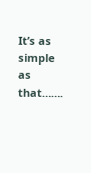It’s as simple as that…….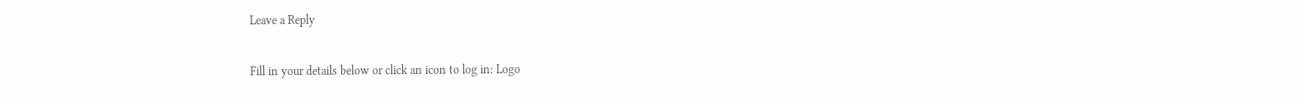Leave a Reply

Fill in your details below or click an icon to log in: Logo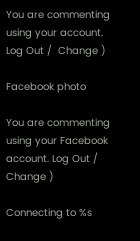You are commenting using your account. Log Out /  Change )

Facebook photo

You are commenting using your Facebook account. Log Out /  Change )

Connecting to %s